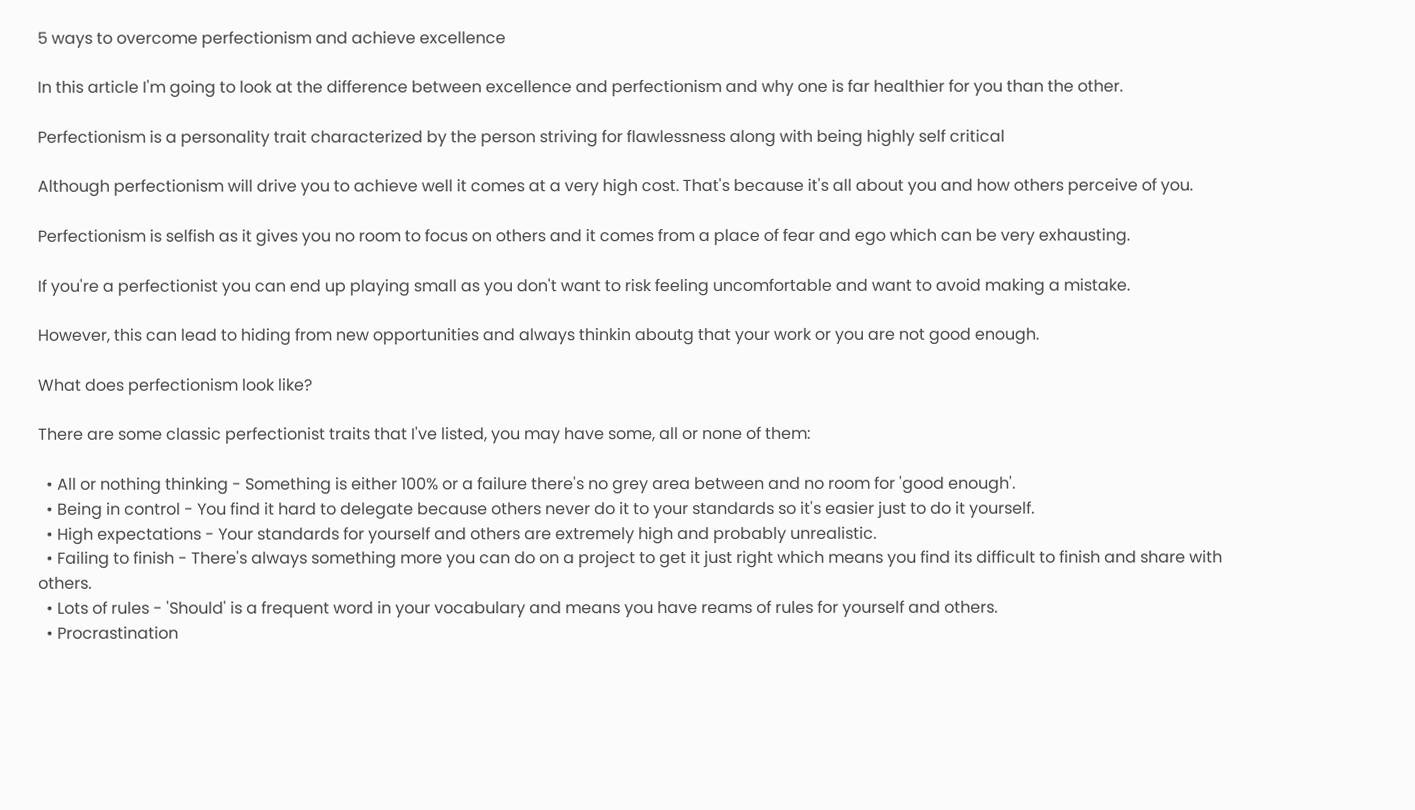5 ways to overcome perfectionism and achieve excellence

In this article I'm going to look at the difference between excellence and perfectionism and why one is far healthier for you than the other.

Perfectionism is a personality trait characterized by the person striving for flawlessness along with being highly self critical

Although perfectionism will drive you to achieve well it comes at a very high cost. That's because it's all about you and how others perceive of you.

Perfectionism is selfish as it gives you no room to focus on others and it comes from a place of fear and ego which can be very exhausting.

If you're a perfectionist you can end up playing small as you don't want to risk feeling uncomfortable and want to avoid making a mistake.

However, this can lead to hiding from new opportunities and always thinkin aboutg that your work or you are not good enough.

What does perfectionism look like?

There are some classic perfectionist traits that I've listed, you may have some, all or none of them:

  • All or nothing thinking - Something is either 100% or a failure there's no grey area between and no room for 'good enough'.
  • Being in control - You find it hard to delegate because others never do it to your standards so it's easier just to do it yourself.
  • High expectations - Your standards for yourself and others are extremely high and probably unrealistic.
  • Failing to finish - There's always something more you can do on a project to get it just right which means you find its difficult to finish and share with others.
  • Lots of rules - 'Should' is a frequent word in your vocabulary and means you have reams of rules for yourself and others.
  • Procrastination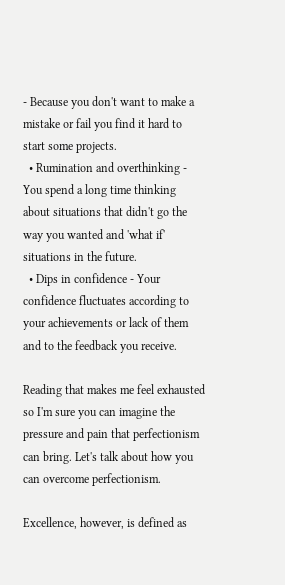- Because you don't want to make a mistake or fail you find it hard to start some projects.
  • Rumination and overthinking - You spend a long time thinking about situations that didn't go the way you wanted and 'what if' situations in the future.
  • Dips in confidence - Your confidence fluctuates according to your achievements or lack of them and to the feedback you receive.

Reading that makes me feel exhausted so I'm sure you can imagine the pressure and pain that perfectionism can bring. Let's talk about how you can overcome perfectionism.

Excellence, however, is defined as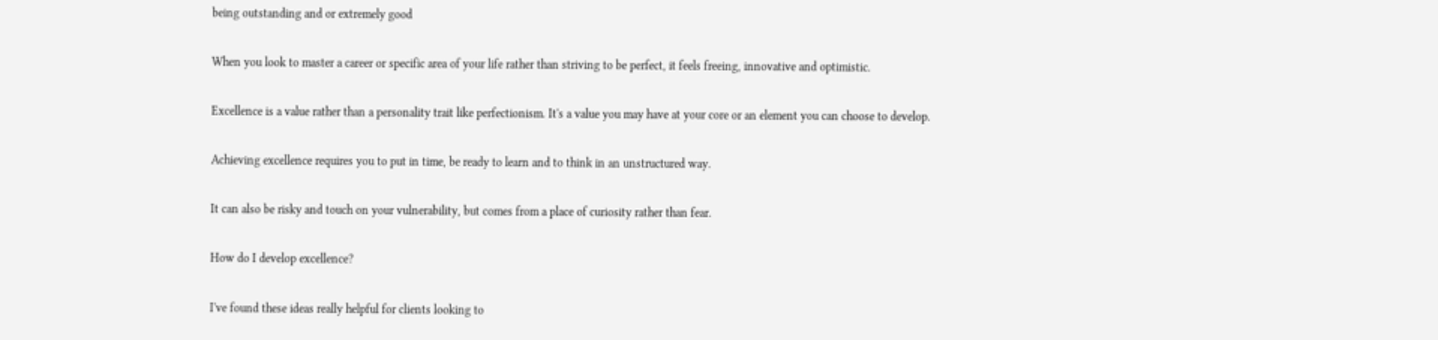being outstanding and or extremely good

When you look to master a career or specific area of your life rather than striving to be perfect, it feels freeing, innovative and optimistic.

Excellence is a value rather than a personality trait like perfectionism. It's a value you may have at your core or an element you can choose to develop.

Achieving excellence requires you to put in time, be ready to learn and to think in an unstructured way.

It can also be risky and touch on your vulnerability, but comes from a place of curiosity rather than fear.

How do I develop excellence?

I've found these ideas really helpful for clients looking to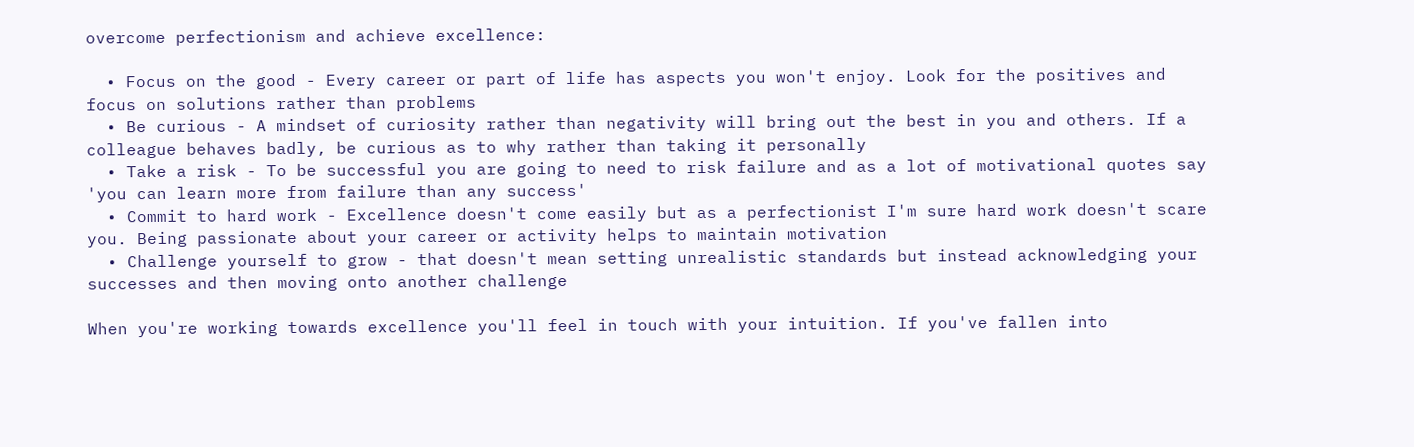overcome perfectionism and achieve excellence:

  • Focus on the good - Every career or part of life has aspects you won't enjoy. Look for the positives and focus on solutions rather than problems
  • Be curious - A mindset of curiosity rather than negativity will bring out the best in you and others. If a colleague behaves badly, be curious as to why rather than taking it personally
  • Take a risk - To be successful you are going to need to risk failure and as a lot of motivational quotes say 'you can learn more from failure than any success'
  • Commit to hard work - Excellence doesn't come easily but as a perfectionist I'm sure hard work doesn't scare you. Being passionate about your career or activity helps to maintain motivation
  • Challenge yourself to grow - that doesn't mean setting unrealistic standards but instead acknowledging your successes and then moving onto another challenge

When you're working towards excellence you'll feel in touch with your intuition. If you've fallen into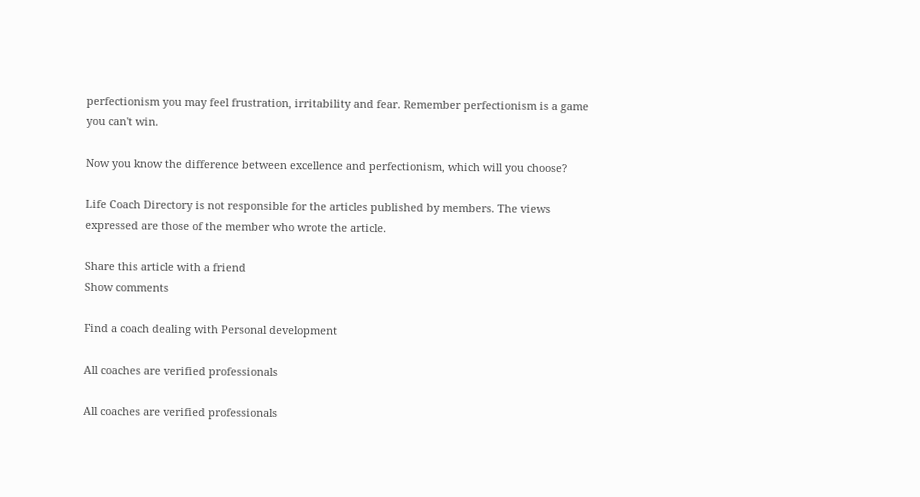perfectionism you may feel frustration, irritability and fear. Remember perfectionism is a game you can't win.

Now you know the difference between excellence and perfectionism, which will you choose?

Life Coach Directory is not responsible for the articles published by members. The views expressed are those of the member who wrote the article.

Share this article with a friend
Show comments

Find a coach dealing with Personal development

All coaches are verified professionals

All coaches are verified professionals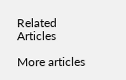Related Articles

More articles